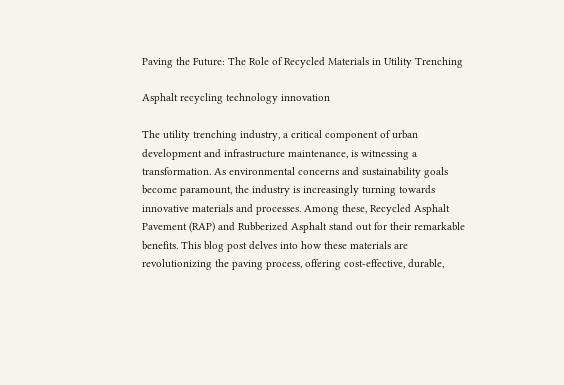Paving the Future: The Role of Recycled Materials in Utility Trenching

Asphalt recycling technology innovation

The utility trenching industry, a critical component of urban development and infrastructure maintenance, is witnessing a transformation. As environmental concerns and sustainability goals become paramount, the industry is increasingly turning towards innovative materials and processes. Among these, Recycled Asphalt Pavement (RAP) and Rubberized Asphalt stand out for their remarkable benefits. This blog post delves into how these materials are revolutionizing the paving process, offering cost-effective, durable,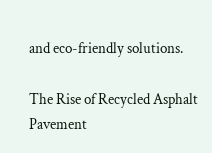and eco-friendly solutions.

The Rise of Recycled Asphalt Pavement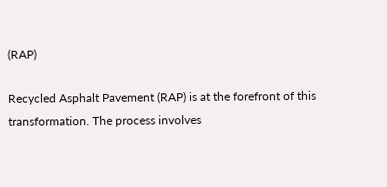(RAP)

Recycled Asphalt Pavement (RAP) is at the forefront of this transformation. The process involves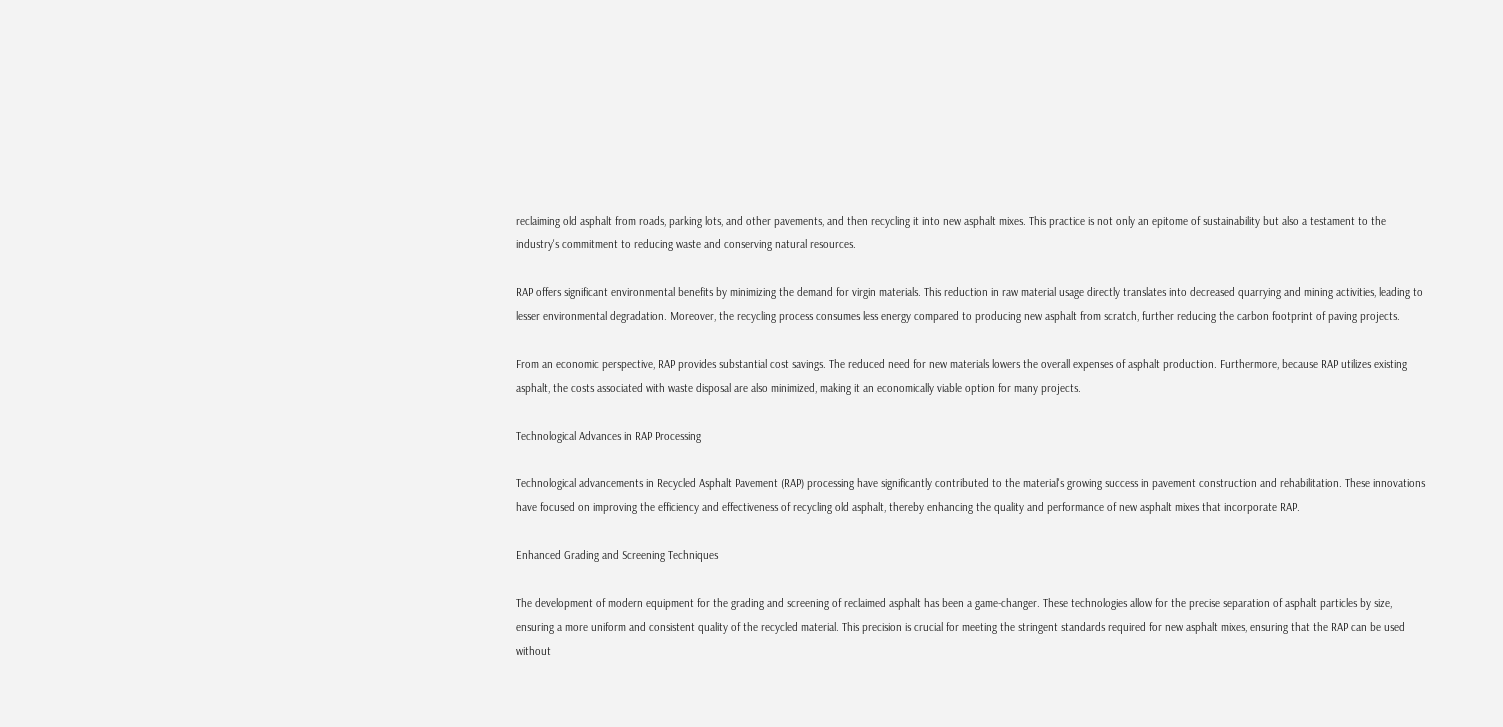reclaiming old asphalt from roads, parking lots, and other pavements, and then recycling it into new asphalt mixes. This practice is not only an epitome of sustainability but also a testament to the industry's commitment to reducing waste and conserving natural resources.

RAP offers significant environmental benefits by minimizing the demand for virgin materials. This reduction in raw material usage directly translates into decreased quarrying and mining activities, leading to lesser environmental degradation. Moreover, the recycling process consumes less energy compared to producing new asphalt from scratch, further reducing the carbon footprint of paving projects.

From an economic perspective, RAP provides substantial cost savings. The reduced need for new materials lowers the overall expenses of asphalt production. Furthermore, because RAP utilizes existing asphalt, the costs associated with waste disposal are also minimized, making it an economically viable option for many projects.

Technological Advances in RAP Processing

Technological advancements in Recycled Asphalt Pavement (RAP) processing have significantly contributed to the material's growing success in pavement construction and rehabilitation. These innovations have focused on improving the efficiency and effectiveness of recycling old asphalt, thereby enhancing the quality and performance of new asphalt mixes that incorporate RAP.

Enhanced Grading and Screening Techniques

The development of modern equipment for the grading and screening of reclaimed asphalt has been a game-changer. These technologies allow for the precise separation of asphalt particles by size, ensuring a more uniform and consistent quality of the recycled material. This precision is crucial for meeting the stringent standards required for new asphalt mixes, ensuring that the RAP can be used without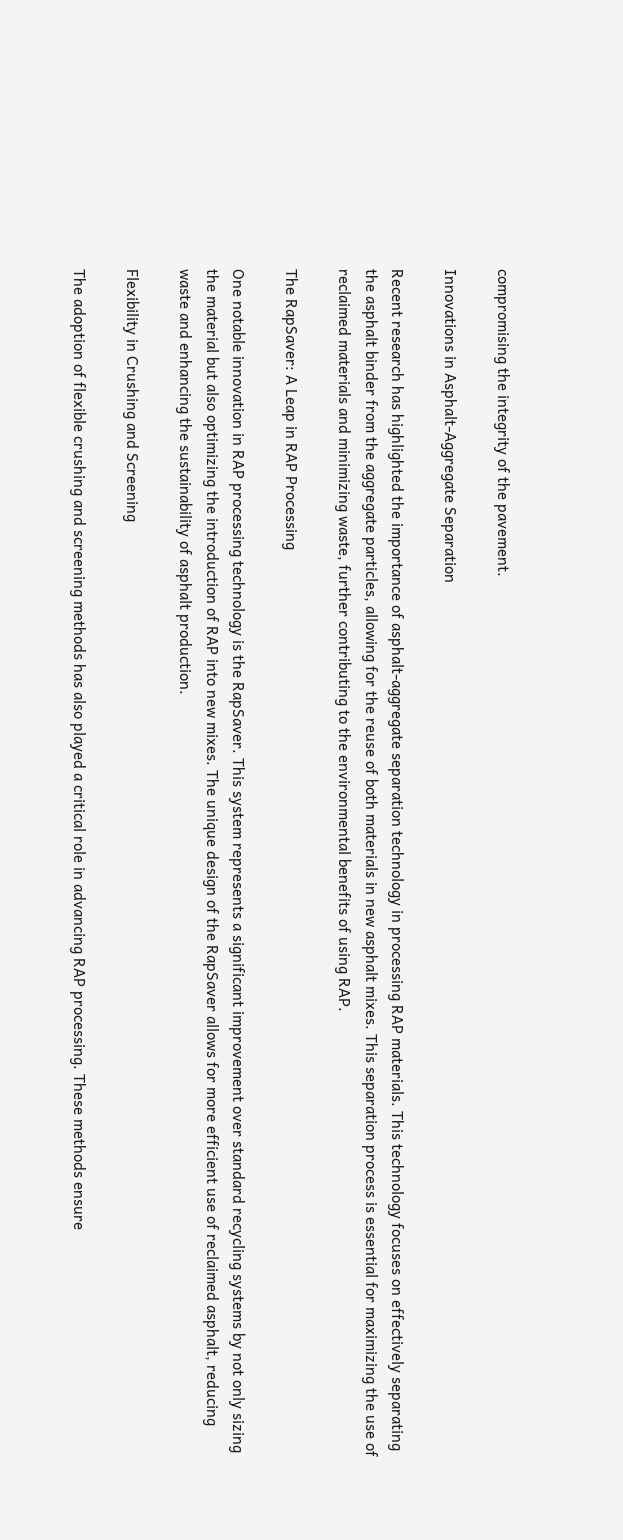compromising the integrity of the pavement.

Innovations in Asphalt-Aggregate Separation

Recent research has highlighted the importance of asphalt-aggregate separation technology in processing RAP materials. This technology focuses on effectively separating the asphalt binder from the aggregate particles, allowing for the reuse of both materials in new asphalt mixes. This separation process is essential for maximizing the use of reclaimed materials and minimizing waste, further contributing to the environmental benefits of using RAP.

The RapSaver: A Leap in RAP Processing

One notable innovation in RAP processing technology is the RapSaver. This system represents a significant improvement over standard recycling systems by not only sizing the material but also optimizing the introduction of RAP into new mixes. The unique design of the RapSaver allows for more efficient use of reclaimed asphalt, reducing waste and enhancing the sustainability of asphalt production.

Flexibility in Crushing and Screening

The adoption of flexible crushing and screening methods has also played a critical role in advancing RAP processing. These methods ensure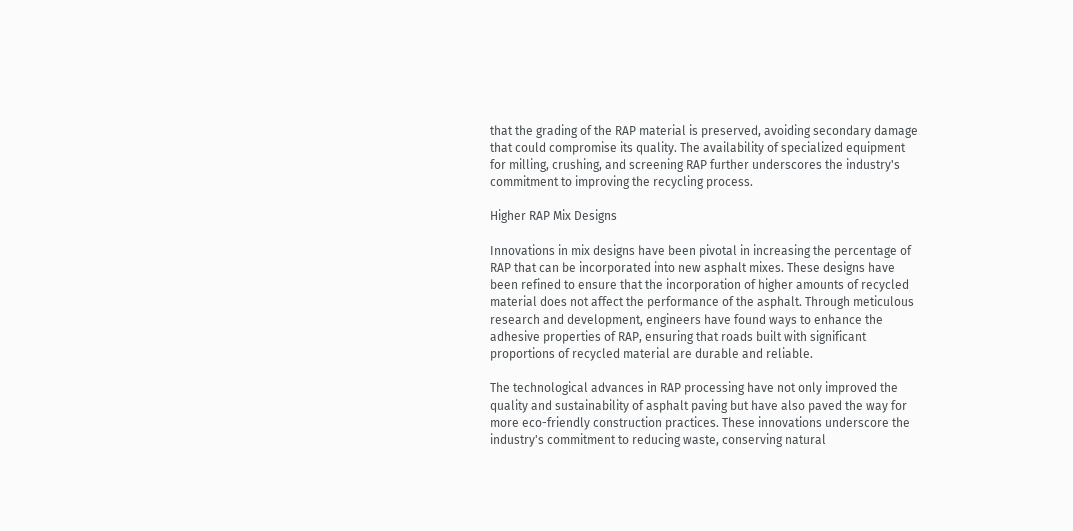that the grading of the RAP material is preserved, avoiding secondary damage that could compromise its quality. The availability of specialized equipment for milling, crushing, and screening RAP further underscores the industry's commitment to improving the recycling process.

Higher RAP Mix Designs

Innovations in mix designs have been pivotal in increasing the percentage of RAP that can be incorporated into new asphalt mixes. These designs have been refined to ensure that the incorporation of higher amounts of recycled material does not affect the performance of the asphalt. Through meticulous research and development, engineers have found ways to enhance the adhesive properties of RAP, ensuring that roads built with significant proportions of recycled material are durable and reliable.

The technological advances in RAP processing have not only improved the quality and sustainability of asphalt paving but have also paved the way for more eco-friendly construction practices. These innovations underscore the industry's commitment to reducing waste, conserving natural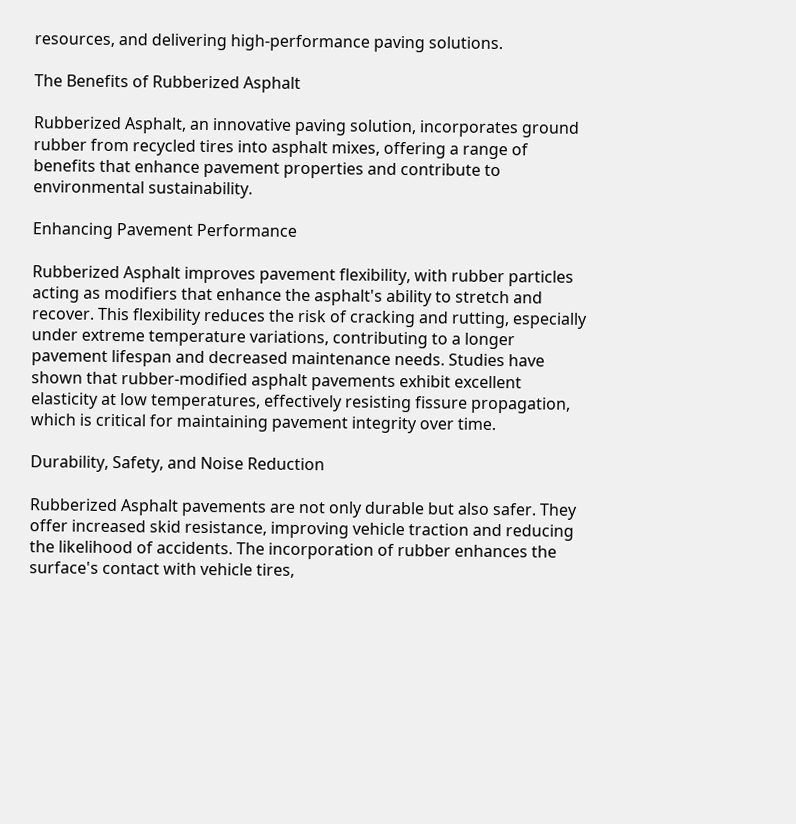resources, and delivering high-performance paving solutions.

The Benefits of Rubberized Asphalt

Rubberized Asphalt, an innovative paving solution, incorporates ground rubber from recycled tires into asphalt mixes, offering a range of benefits that enhance pavement properties and contribute to environmental sustainability.

Enhancing Pavement Performance

Rubberized Asphalt improves pavement flexibility, with rubber particles acting as modifiers that enhance the asphalt's ability to stretch and recover. This flexibility reduces the risk of cracking and rutting, especially under extreme temperature variations, contributing to a longer pavement lifespan and decreased maintenance needs. Studies have shown that rubber-modified asphalt pavements exhibit excellent elasticity at low temperatures, effectively resisting fissure propagation, which is critical for maintaining pavement integrity over time.

Durability, Safety, and Noise Reduction

Rubberized Asphalt pavements are not only durable but also safer. They offer increased skid resistance, improving vehicle traction and reducing the likelihood of accidents. The incorporation of rubber enhances the surface's contact with vehicle tires,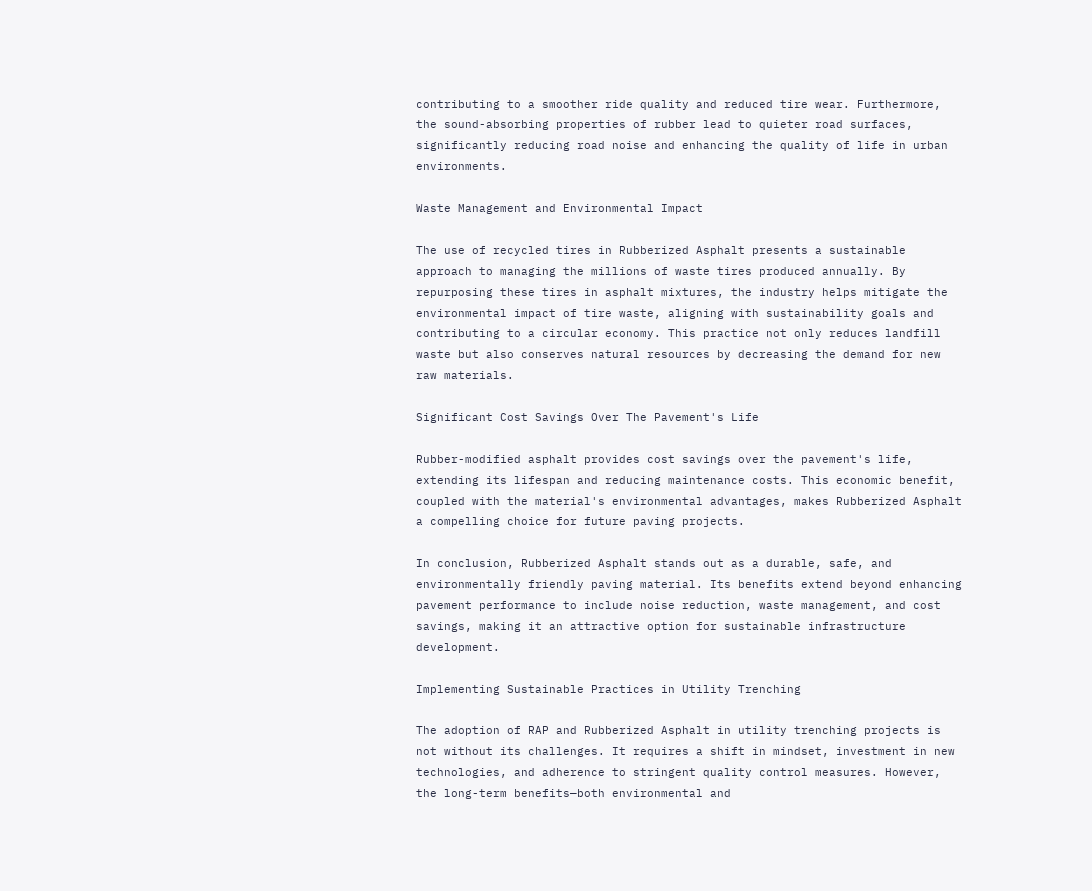contributing to a smoother ride quality and reduced tire wear. Furthermore, the sound-absorbing properties of rubber lead to quieter road surfaces, significantly reducing road noise and enhancing the quality of life in urban environments.

Waste Management and Environmental Impact

The use of recycled tires in Rubberized Asphalt presents a sustainable approach to managing the millions of waste tires produced annually. By repurposing these tires in asphalt mixtures, the industry helps mitigate the environmental impact of tire waste, aligning with sustainability goals and contributing to a circular economy. This practice not only reduces landfill waste but also conserves natural resources by decreasing the demand for new raw materials.

Significant Cost Savings Over The Pavement's Life

Rubber-modified asphalt provides cost savings over the pavement's life, extending its lifespan and reducing maintenance costs. This economic benefit, coupled with the material's environmental advantages, makes Rubberized Asphalt a compelling choice for future paving projects.

In conclusion, Rubberized Asphalt stands out as a durable, safe, and environmentally friendly paving material. Its benefits extend beyond enhancing pavement performance to include noise reduction, waste management, and cost savings, making it an attractive option for sustainable infrastructure development.

Implementing Sustainable Practices in Utility Trenching

The adoption of RAP and Rubberized Asphalt in utility trenching projects is not without its challenges. It requires a shift in mindset, investment in new technologies, and adherence to stringent quality control measures. However, the long-term benefits—both environmental and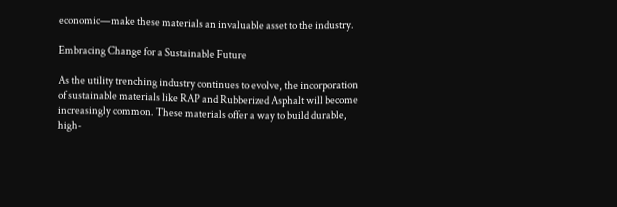economic—make these materials an invaluable asset to the industry.

Embracing Change for a Sustainable Future

As the utility trenching industry continues to evolve, the incorporation of sustainable materials like RAP and Rubberized Asphalt will become increasingly common. These materials offer a way to build durable, high-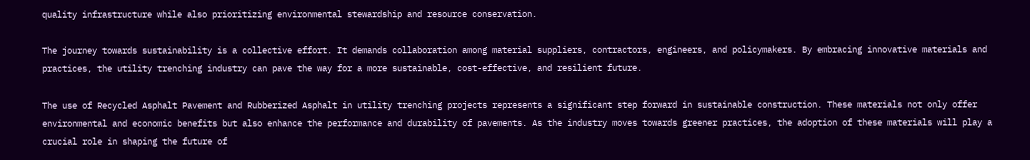quality infrastructure while also prioritizing environmental stewardship and resource conservation.

The journey towards sustainability is a collective effort. It demands collaboration among material suppliers, contractors, engineers, and policymakers. By embracing innovative materials and practices, the utility trenching industry can pave the way for a more sustainable, cost-effective, and resilient future.

The use of Recycled Asphalt Pavement and Rubberized Asphalt in utility trenching projects represents a significant step forward in sustainable construction. These materials not only offer environmental and economic benefits but also enhance the performance and durability of pavements. As the industry moves towards greener practices, the adoption of these materials will play a crucial role in shaping the future of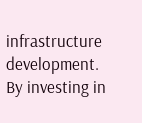infrastructure development. By investing in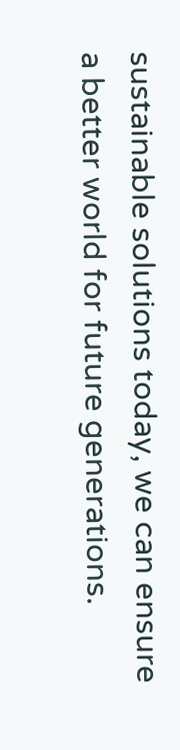sustainable solutions today, we can ensure a better world for future generations.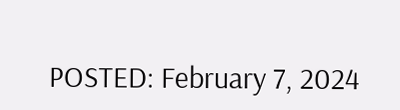POSTED: February 7, 2024